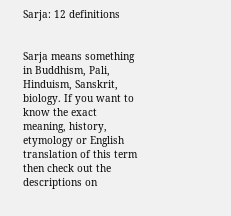Sarja: 12 definitions


Sarja means something in Buddhism, Pali, Hinduism, Sanskrit, biology. If you want to know the exact meaning, history, etymology or English translation of this term then check out the descriptions on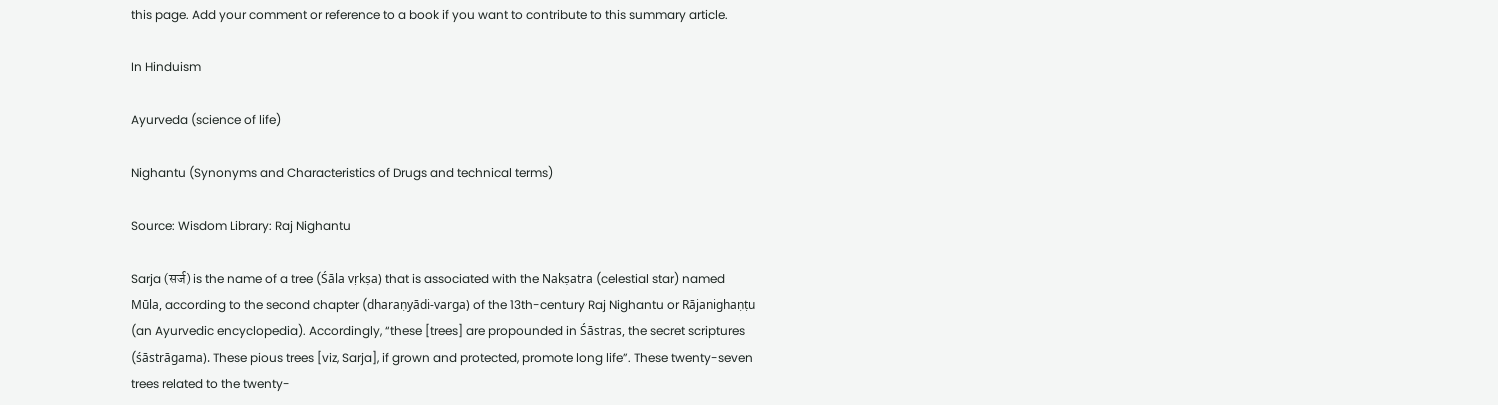this page. Add your comment or reference to a book if you want to contribute to this summary article.

In Hinduism

Ayurveda (science of life)

Nighantu (Synonyms and Characteristics of Drugs and technical terms)

Source: Wisdom Library: Raj Nighantu

Sarja (सर्ज) is the name of a tree (Śāla vṛkṣa) that is associated with the Nakṣatra (celestial star) named Mūla, according to the second chapter (dharaṇyādi-varga) of the 13th-century Raj Nighantu or Rājanighaṇṭu (an Ayurvedic encyclopedia). Accordingly, “these [trees] are propounded in Śāstras, the secret scriptures (śāstrāgama). These pious trees [viz, Sarja], if grown and protected, promote long life”. These twenty-seven trees related to the twenty-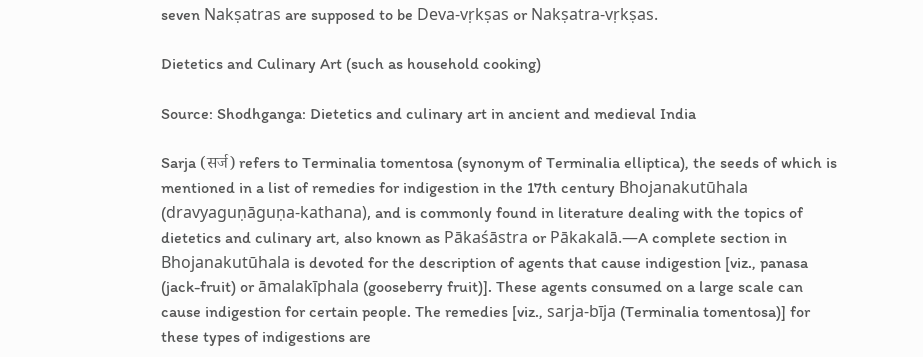seven Nakṣatras are supposed to be Deva-vṛkṣas or Nakṣatra-vṛkṣas.

Dietetics and Culinary Art (such as household cooking)

Source: Shodhganga: Dietetics and culinary art in ancient and medieval India

Sarja (सर्ज) refers to Terminalia tomentosa (synonym of Terminalia elliptica), the seeds of which is mentioned in a list of remedies for indigestion in the 17th century Bhojanakutūhala (dravyaguṇāguṇa-kathana), and is commonly found in literature dealing with the topics of dietetics and culinary art, also known as Pākaśāstra or Pākakalā.—A complete section in Bhojanakutūhala is devoted for the description of agents that cause indigestion [viz., panasa (jack-fruit) or āmalakīphala (gooseberry fruit)]. These agents consumed on a large scale can cause indigestion for certain people. The remedies [viz., sarja-bīja (Terminalia tomentosa)] for these types of indigestions are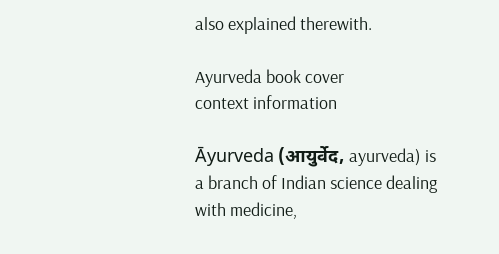also explained therewith.

Ayurveda book cover
context information

Āyurveda (आयुर्वेद, ayurveda) is a branch of Indian science dealing with medicine,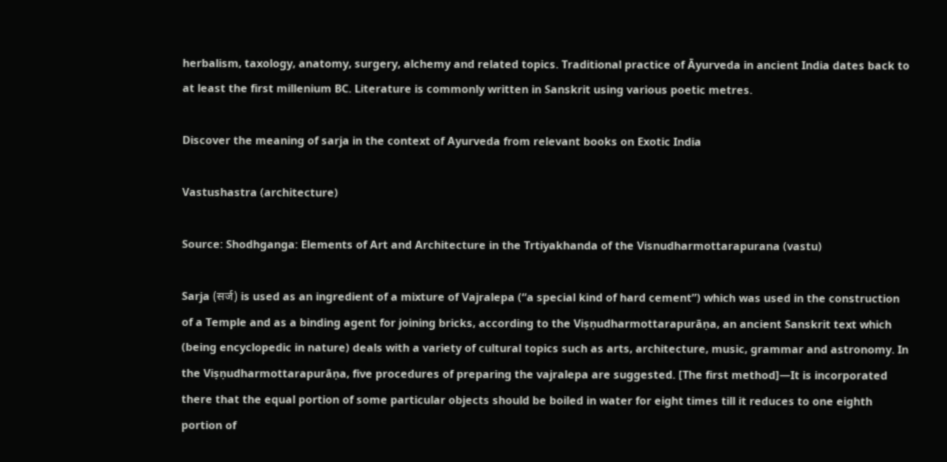herbalism, taxology, anatomy, surgery, alchemy and related topics. Traditional practice of Āyurveda in ancient India dates back to at least the first millenium BC. Literature is commonly written in Sanskrit using various poetic metres.

Discover the meaning of sarja in the context of Ayurveda from relevant books on Exotic India

Vastushastra (architecture)

Source: Shodhganga: Elements of Art and Architecture in the Trtiyakhanda of the Visnudharmottarapurana (vastu)

Sarja (सर्ज) is used as an ingredient of a mixture of Vajralepa (“a special kind of hard cement”) which was used in the construction of a Temple and as a binding agent for joining bricks, according to the Viṣṇudharmottarapurāṇa, an ancient Sanskrit text which (being encyclopedic in nature) deals with a variety of cultural topics such as arts, architecture, music, grammar and astronomy. In the Viṣṇudharmottarapurāṇa, five procedures of preparing the vajralepa are suggested. [The first method]—It is incorporated there that the equal portion of some particular objects should be boiled in water for eight times till it reduces to one eighth portion of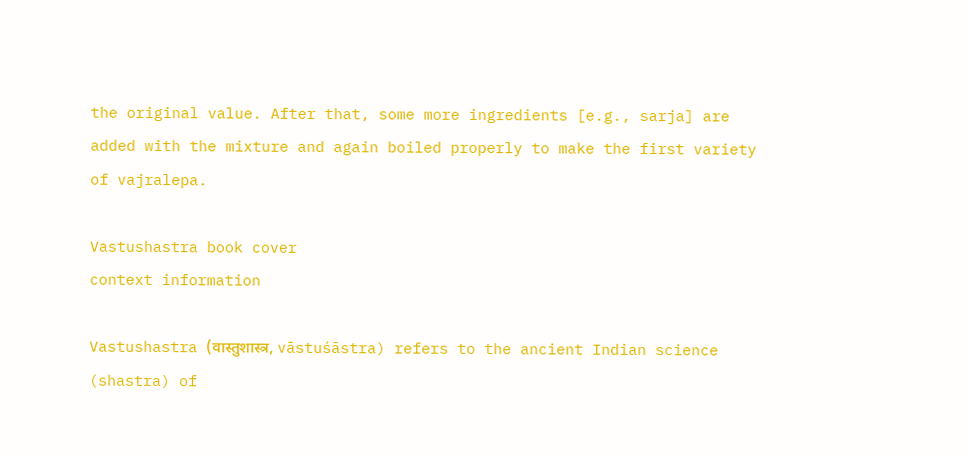the original value. After that, some more ingredients [e.g., sarja] are added with the mixture and again boiled properly to make the first variety of vajralepa.

Vastushastra book cover
context information

Vastushastra (वास्तुशास्त्र, vāstuśāstra) refers to the ancient Indian science (shastra) of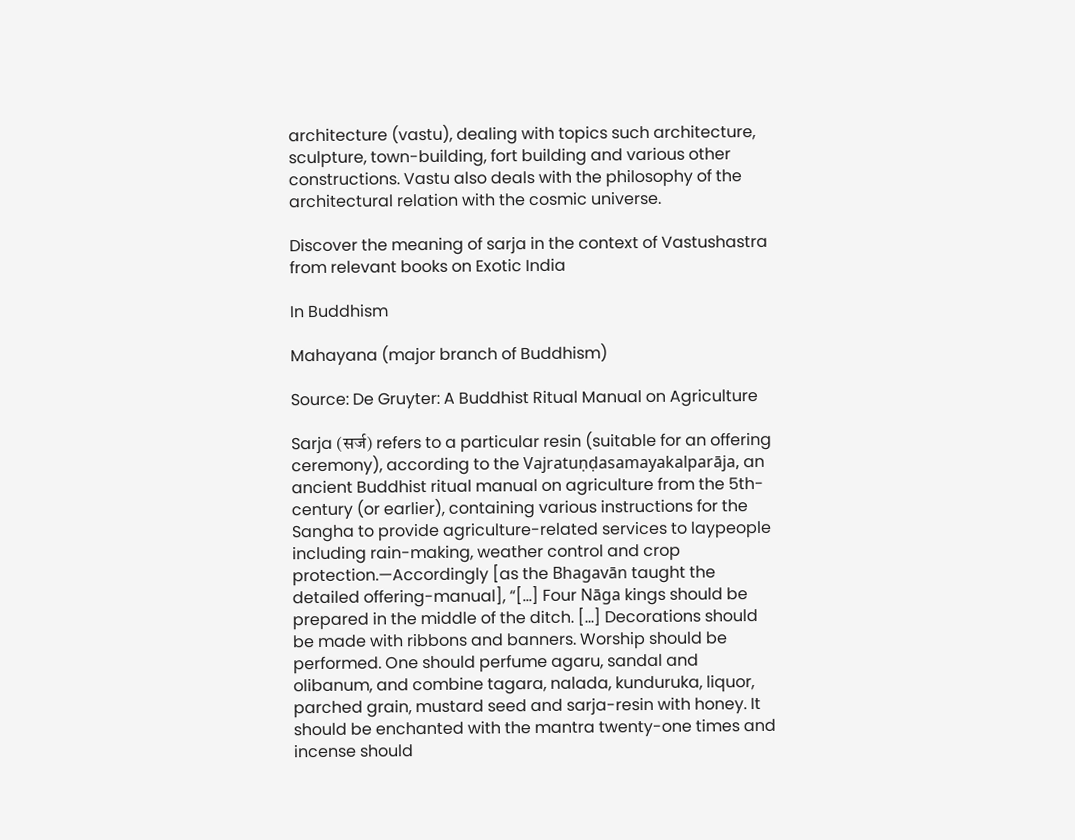architecture (vastu), dealing with topics such architecture, sculpture, town-building, fort building and various other constructions. Vastu also deals with the philosophy of the architectural relation with the cosmic universe.

Discover the meaning of sarja in the context of Vastushastra from relevant books on Exotic India

In Buddhism

Mahayana (major branch of Buddhism)

Source: De Gruyter: A Buddhist Ritual Manual on Agriculture

Sarja (सर्ज) refers to a particular resin (suitable for an offering ceremony), according to the Vajratuṇḍasamayakalparāja, an ancient Buddhist ritual manual on agriculture from the 5th-century (or earlier), containing various instructions for the Sangha to provide agriculture-related services to laypeople including rain-making, weather control and crop protection.—Accordingly [as the Bhagavān taught the detailed offering-manual], “[...] Four Nāga kings should be prepared in the middle of the ditch. [...] Decorations should be made with ribbons and banners. Worship should be performed. One should perfume agaru, sandal and olibanum, and combine tagara, nalada, kunduruka, liquor, parched grain, mustard seed and sarja-resin with honey. It should be enchanted with the mantra twenty-one times and incense should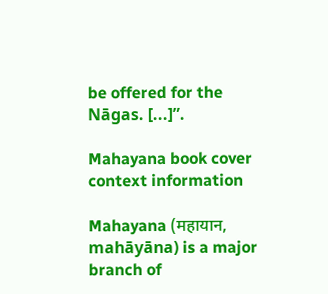be offered for the Nāgas. [...]”.

Mahayana book cover
context information

Mahayana (महायान, mahāyāna) is a major branch of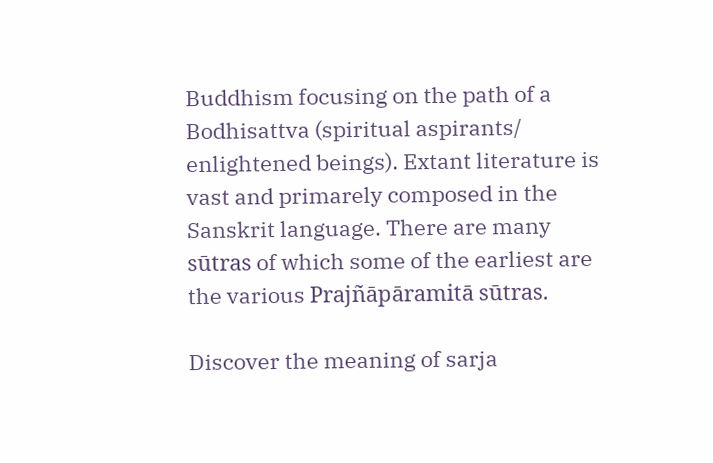Buddhism focusing on the path of a Bodhisattva (spiritual aspirants/ enlightened beings). Extant literature is vast and primarely composed in the Sanskrit language. There are many sūtras of which some of the earliest are the various Prajñāpāramitā sūtras.

Discover the meaning of sarja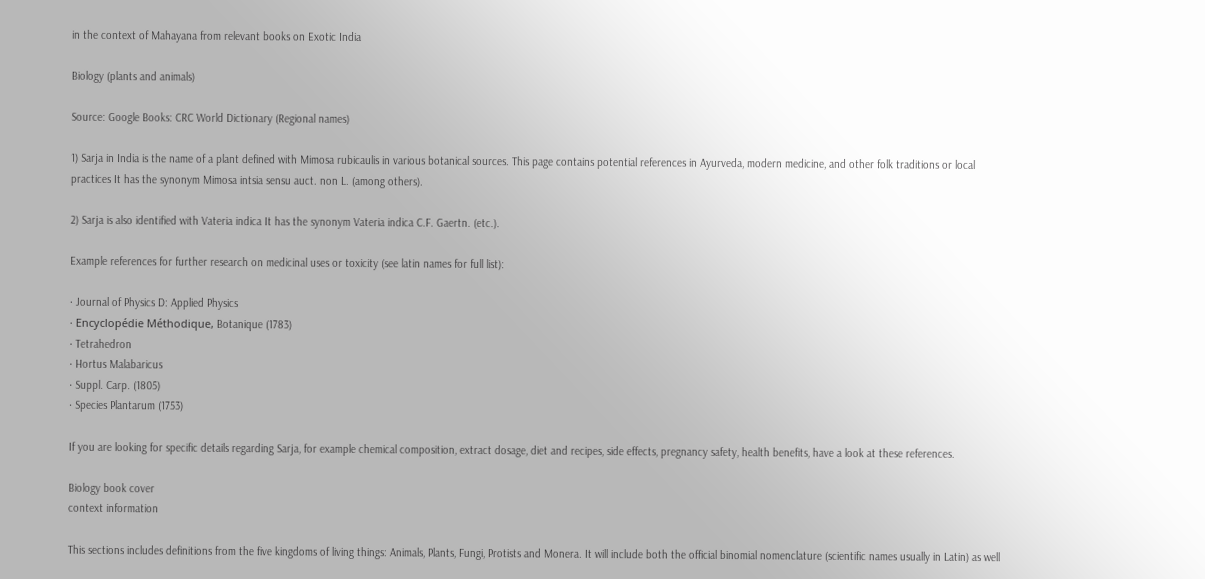in the context of Mahayana from relevant books on Exotic India

Biology (plants and animals)

Source: Google Books: CRC World Dictionary (Regional names)

1) Sarja in India is the name of a plant defined with Mimosa rubicaulis in various botanical sources. This page contains potential references in Ayurveda, modern medicine, and other folk traditions or local practices It has the synonym Mimosa intsia sensu auct. non L. (among others).

2) Sarja is also identified with Vateria indica It has the synonym Vateria indica C.F. Gaertn. (etc.).

Example references for further research on medicinal uses or toxicity (see latin names for full list):

· Journal of Physics D: Applied Physics
· Encyclopédie Méthodique, Botanique (1783)
· Tetrahedron
· Hortus Malabaricus
· Suppl. Carp. (1805)
· Species Plantarum (1753)

If you are looking for specific details regarding Sarja, for example chemical composition, extract dosage, diet and recipes, side effects, pregnancy safety, health benefits, have a look at these references.

Biology book cover
context information

This sections includes definitions from the five kingdoms of living things: Animals, Plants, Fungi, Protists and Monera. It will include both the official binomial nomenclature (scientific names usually in Latin) as well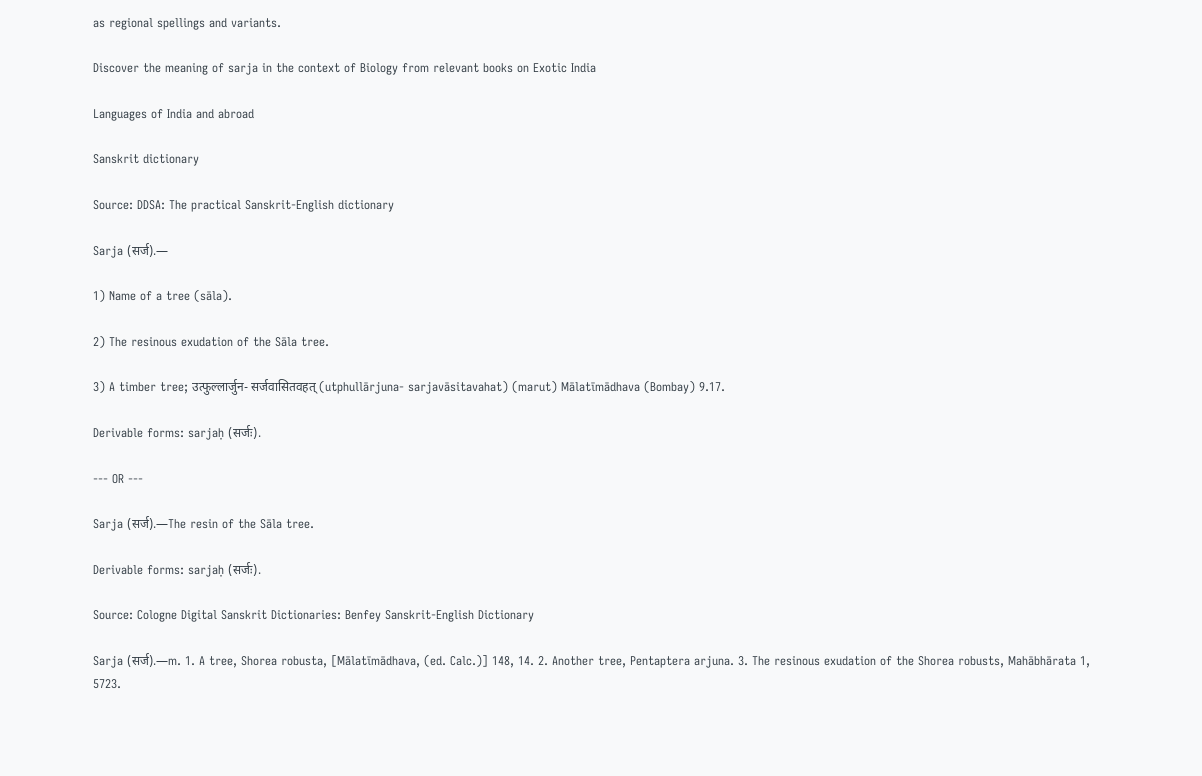as regional spellings and variants.

Discover the meaning of sarja in the context of Biology from relevant books on Exotic India

Languages of India and abroad

Sanskrit dictionary

Source: DDSA: The practical Sanskrit-English dictionary

Sarja (सर्ज).—

1) Name of a tree (sāla).

2) The resinous exudation of the Sāla tree.

3) A timber tree; उत्फुल्लार्जुन- सर्जवासितवहत् (utphullārjuna- sarjavāsitavahat) (marut) Mālatīmādhava (Bombay) 9.17.

Derivable forms: sarjaḥ (सर्जः).

--- OR ---

Sarja (सर्ज).—The resin of the Sāla tree.

Derivable forms: sarjaḥ (सर्जः).

Source: Cologne Digital Sanskrit Dictionaries: Benfey Sanskrit-English Dictionary

Sarja (सर्ज).—m. 1. A tree, Shorea robusta, [Mālatīmādhava, (ed. Calc.)] 148, 14. 2. Another tree, Pentaptera arjuna. 3. The resinous exudation of the Shorea robusts, Mahābhārata 1, 5723.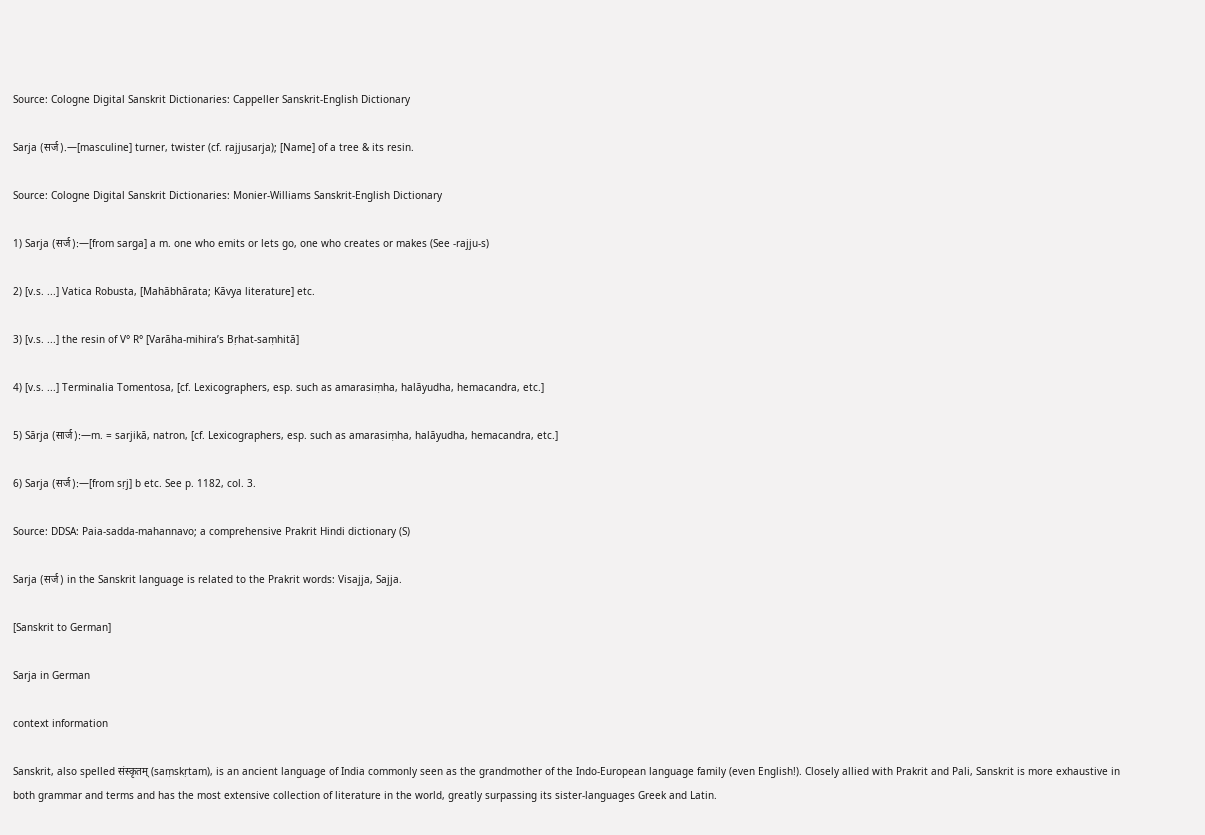Source: Cologne Digital Sanskrit Dictionaries: Cappeller Sanskrit-English Dictionary

Sarja (सर्ज).—[masculine] turner, twister (cf. rajjusarja); [Name] of a tree & its resin.

Source: Cologne Digital Sanskrit Dictionaries: Monier-Williams Sanskrit-English Dictionary

1) Sarja (सर्ज):—[from sarga] a m. one who emits or lets go, one who creates or makes (See -rajju-s)

2) [v.s. ...] Vatica Robusta, [Mahābhārata; Kāvya literature] etc.

3) [v.s. ...] the resin of V° R° [Varāha-mihira’s Bṛhat-saṃhitā]

4) [v.s. ...] Terminalia Tomentosa, [cf. Lexicographers, esp. such as amarasiṃha, halāyudha, hemacandra, etc.]

5) Sārja (सार्ज):—m. = sarjikā, natron, [cf. Lexicographers, esp. such as amarasiṃha, halāyudha, hemacandra, etc.]

6) Sarja (सर्ज):—[from sṛj] b etc. See p. 1182, col. 3.

Source: DDSA: Paia-sadda-mahannavo; a comprehensive Prakrit Hindi dictionary (S)

Sarja (सर्ज) in the Sanskrit language is related to the Prakrit words: Visajja, Sajja.

[Sanskrit to German]

Sarja in German

context information

Sanskrit, also spelled संस्कृतम् (saṃskṛtam), is an ancient language of India commonly seen as the grandmother of the Indo-European language family (even English!). Closely allied with Prakrit and Pali, Sanskrit is more exhaustive in both grammar and terms and has the most extensive collection of literature in the world, greatly surpassing its sister-languages Greek and Latin.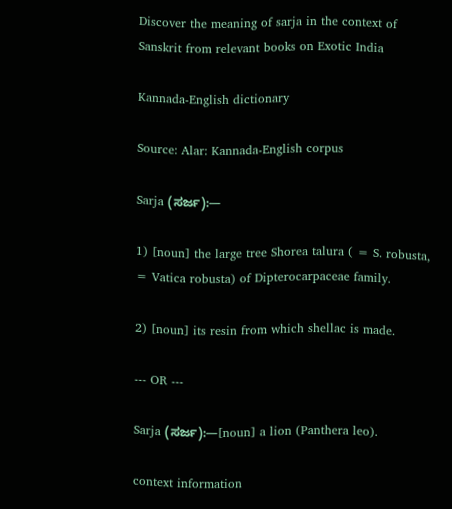Discover the meaning of sarja in the context of Sanskrit from relevant books on Exotic India

Kannada-English dictionary

Source: Alar: Kannada-English corpus

Sarja (ಸರ್ಜ):—

1) [noun] the large tree Shorea talura ( = S. robusta, = Vatica robusta) of Dipterocarpaceae family.

2) [noun] its resin from which shellac is made.

--- OR ---

Sarja (ಸರ್ಜ):—[noun] a lion (Panthera leo).

context information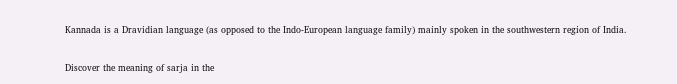Kannada is a Dravidian language (as opposed to the Indo-European language family) mainly spoken in the southwestern region of India.

Discover the meaning of sarja in the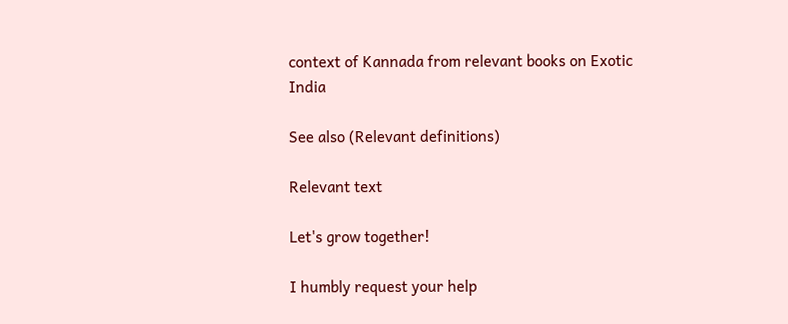context of Kannada from relevant books on Exotic India

See also (Relevant definitions)

Relevant text

Let's grow together!

I humbly request your help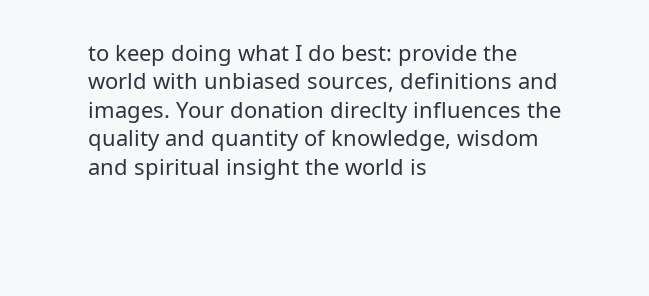to keep doing what I do best: provide the world with unbiased sources, definitions and images. Your donation direclty influences the quality and quantity of knowledge, wisdom and spiritual insight the world is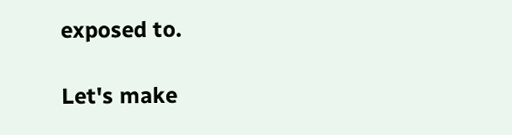exposed to.

Let's make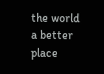the world a better place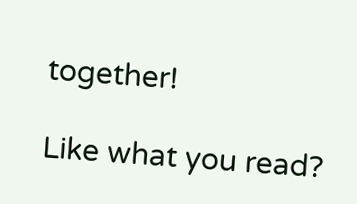together!

Like what you read?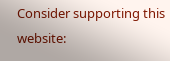Consider supporting this website: